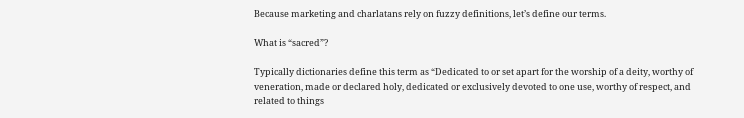Because marketing and charlatans rely on fuzzy definitions, let’s define our terms.

What is “sacred”?

Typically dictionaries define this term as “Dedicated to or set apart for the worship of a deity, worthy of veneration, made or declared holy, dedicated or exclusively devoted to one use, worthy of respect, and related to things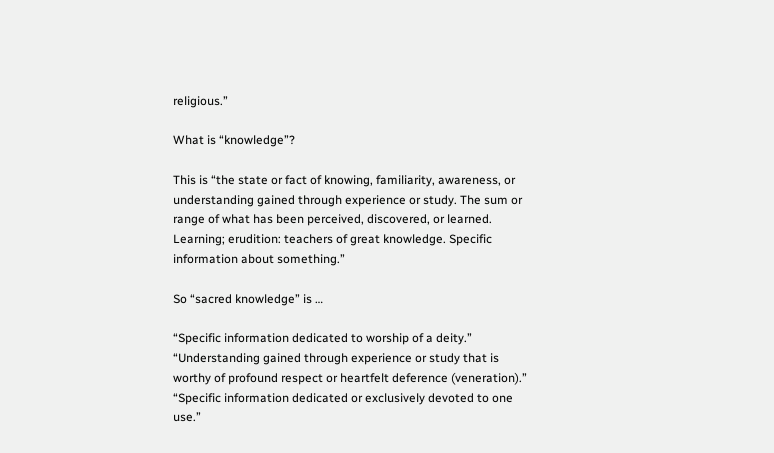religious.”

What is “knowledge”?

This is “the state or fact of knowing, familiarity, awareness, or understanding gained through experience or study. The sum or range of what has been perceived, discovered, or learned. Learning; erudition: teachers of great knowledge. Specific information about something.”

So “sacred knowledge” is …

“Specific information dedicated to worship of a deity.”
“Understanding gained through experience or study that is worthy of profound respect or heartfelt deference (veneration).”
“Specific information dedicated or exclusively devoted to one use.”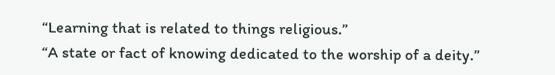“Learning that is related to things religious.”
“A state or fact of knowing dedicated to the worship of a deity.”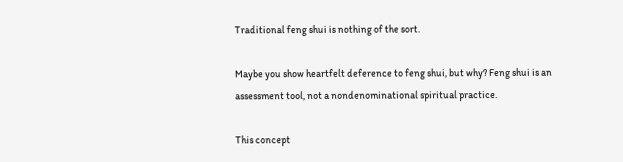Traditional feng shui is nothing of the sort.

Maybe you show heartfelt deference to feng shui, but why? Feng shui is an assessment tool, not a nondenominational spiritual practice.

This concept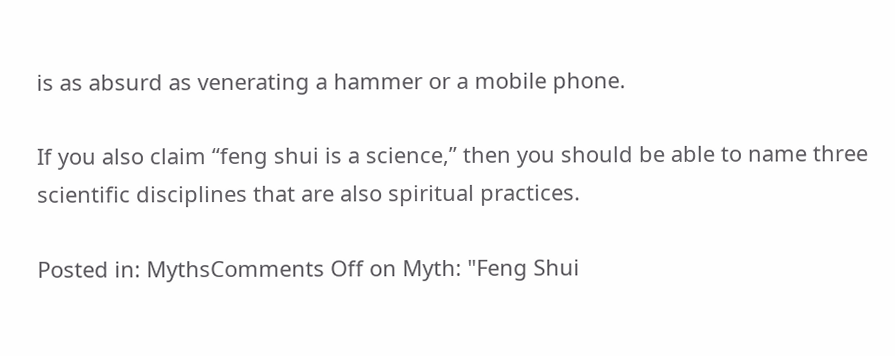is as absurd as venerating a hammer or a mobile phone.

If you also claim “feng shui is a science,” then you should be able to name three scientific disciplines that are also spiritual practices.

Posted in: MythsComments Off on Myth: "Feng Shui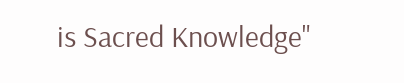is Sacred Knowledge"